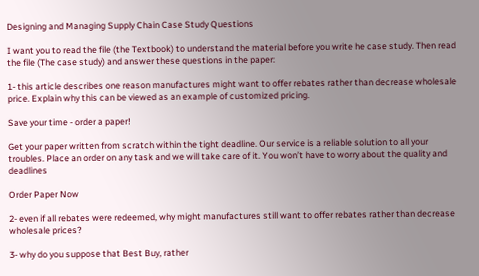Designing and Managing Supply Chain Case Study Questions

I want you to read the file (the Textbook) to understand the material before you write he case study. Then read the file (The case study) and answer these questions in the paper:

1- this article describes one reason manufactures might want to offer rebates rather than decrease wholesale price. Explain why this can be viewed as an example of customized pricing.

Save your time - order a paper!

Get your paper written from scratch within the tight deadline. Our service is a reliable solution to all your troubles. Place an order on any task and we will take care of it. You won’t have to worry about the quality and deadlines

Order Paper Now

2- even if all rebates were redeemed, why might manufactures still want to offer rebates rather than decrease wholesale prices?

3- why do you suppose that Best Buy, rather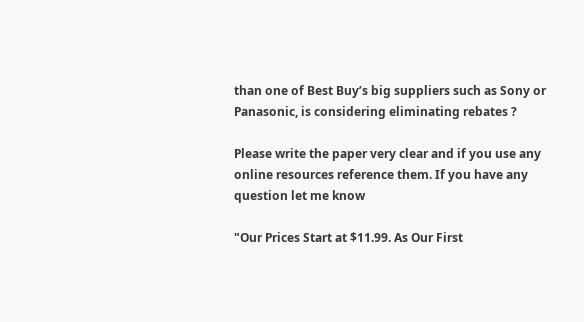than one of Best Buy’s big suppliers such as Sony or Panasonic, is considering eliminating rebates ?

Please write the paper very clear and if you use any online resources reference them. If you have any question let me know

"Our Prices Start at $11.99. As Our First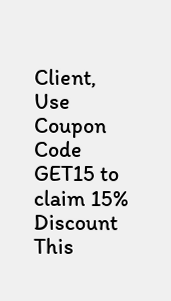Client, Use Coupon Code GET15 to claim 15% Discount This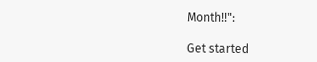Month!!":

Get started